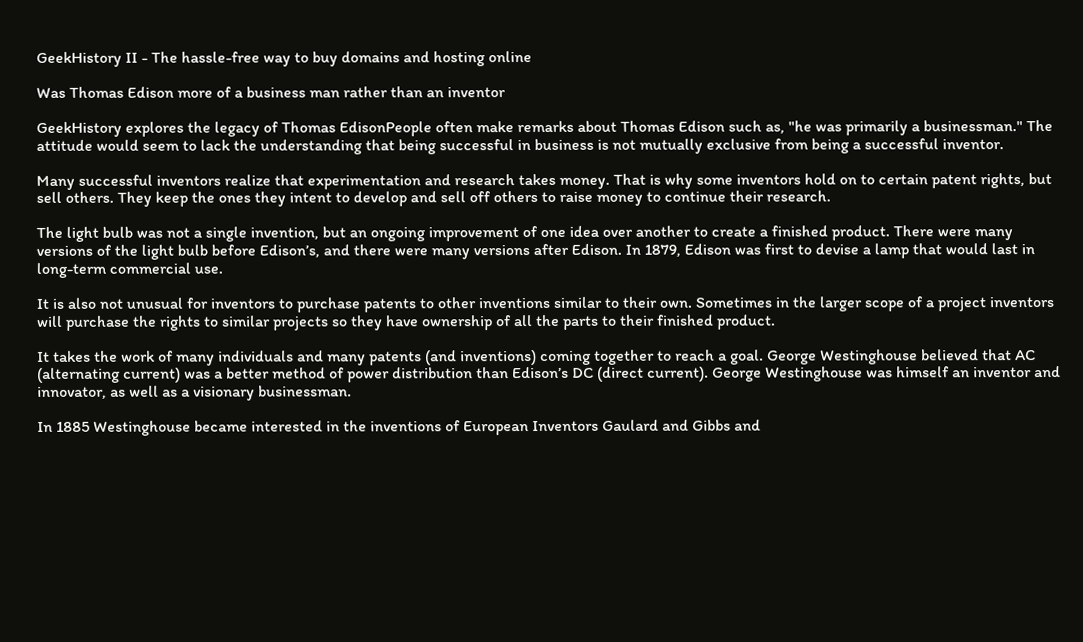GeekHistory II - The hassle-free way to buy domains and hosting online

Was Thomas Edison more of a business man rather than an inventor

GeekHistory explores the legacy of Thomas EdisonPeople often make remarks about Thomas Edison such as, "he was primarily a businessman." The attitude would seem to lack the understanding that being successful in business is not mutually exclusive from being a successful inventor.

Many successful inventors realize that experimentation and research takes money. That is why some inventors hold on to certain patent rights, but sell others. They keep the ones they intent to develop and sell off others to raise money to continue their research.

The light bulb was not a single invention, but an ongoing improvement of one idea over another to create a finished product. There were many versions of the light bulb before Edison’s, and there were many versions after Edison. In 1879, Edison was first to devise a lamp that would last in long-term commercial use.

It is also not unusual for inventors to purchase patents to other inventions similar to their own. Sometimes in the larger scope of a project inventors will purchase the rights to similar projects so they have ownership of all the parts to their finished product.

It takes the work of many individuals and many patents (and inventions) coming together to reach a goal. George Westinghouse believed that AC (alternating current) was a better method of power distribution than Edison’s DC (direct current). George Westinghouse was himself an inventor and innovator, as well as a visionary businessman.

In 1885 Westinghouse became interested in the inventions of European Inventors Gaulard and Gibbs and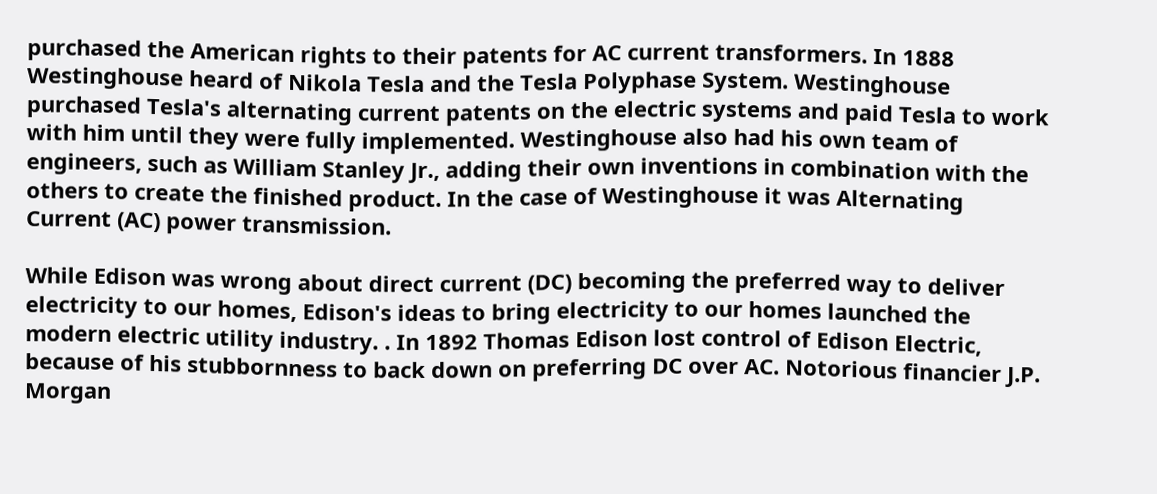purchased the American rights to their patents for AC current transformers. In 1888 Westinghouse heard of Nikola Tesla and the Tesla Polyphase System. Westinghouse purchased Tesla's alternating current patents on the electric systems and paid Tesla to work with him until they were fully implemented. Westinghouse also had his own team of engineers, such as William Stanley Jr., adding their own inventions in combination with the others to create the finished product. In the case of Westinghouse it was Alternating Current (AC) power transmission.

While Edison was wrong about direct current (DC) becoming the preferred way to deliver electricity to our homes, Edison's ideas to bring electricity to our homes launched the modern electric utility industry. . In 1892 Thomas Edison lost control of Edison Electric, because of his stubbornness to back down on preferring DC over AC. Notorious financier J.P. Morgan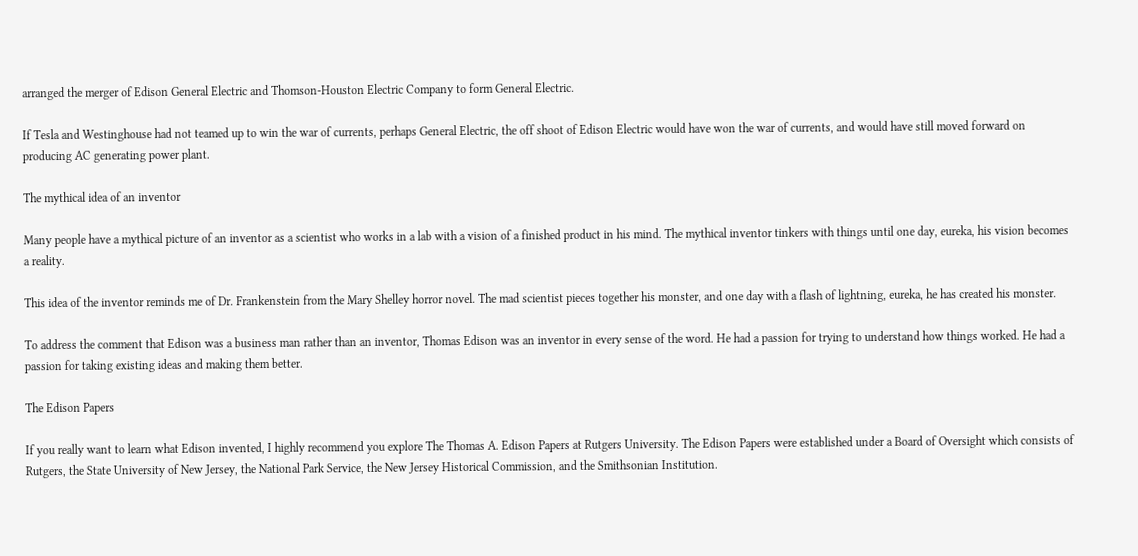arranged the merger of Edison General Electric and Thomson-Houston Electric Company to form General Electric.

If Tesla and Westinghouse had not teamed up to win the war of currents, perhaps General Electric, the off shoot of Edison Electric would have won the war of currents, and would have still moved forward on producing AC generating power plant.

The mythical idea of an inventor

Many people have a mythical picture of an inventor as a scientist who works in a lab with a vision of a finished product in his mind. The mythical inventor tinkers with things until one day, eureka, his vision becomes a reality.

This idea of the inventor reminds me of Dr. Frankenstein from the Mary Shelley horror novel. The mad scientist pieces together his monster, and one day with a flash of lightning, eureka, he has created his monster.

To address the comment that Edison was a business man rather than an inventor, Thomas Edison was an inventor in every sense of the word. He had a passion for trying to understand how things worked. He had a passion for taking existing ideas and making them better.

The Edison Papers

If you really want to learn what Edison invented, I highly recommend you explore The Thomas A. Edison Papers at Rutgers University. The Edison Papers were established under a Board of Oversight which consists of Rutgers, the State University of New Jersey, the National Park Service, the New Jersey Historical Commission, and the Smithsonian Institution.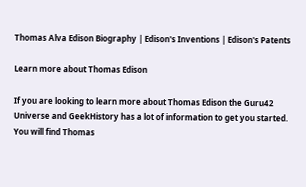Thomas Alva Edison Biography | Edison's Inventions | Edison's Patents

Learn more about Thomas Edison

If you are looking to learn more about Thomas Edison the Guru42 Universe and GeekHistory has a lot of information to get you started. You will find Thomas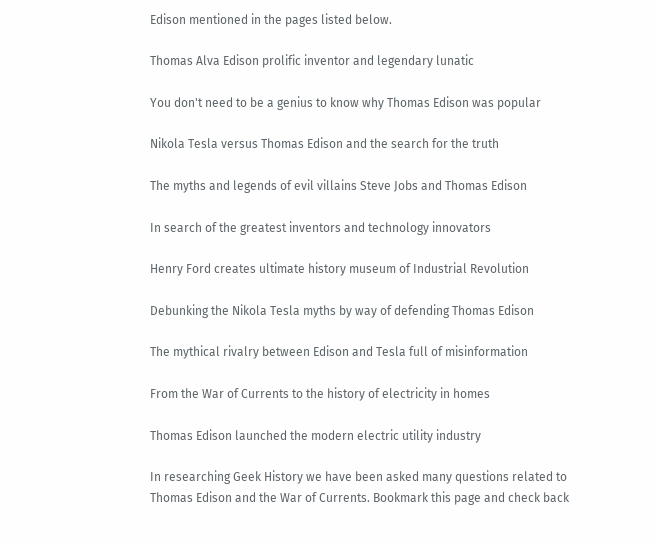Edison mentioned in the pages listed below.

Thomas Alva Edison prolific inventor and legendary lunatic

You don't need to be a genius to know why Thomas Edison was popular

Nikola Tesla versus Thomas Edison and the search for the truth

The myths and legends of evil villains Steve Jobs and Thomas Edison

In search of the greatest inventors and technology innovators

Henry Ford creates ultimate history museum of Industrial Revolution

Debunking the Nikola Tesla myths by way of defending Thomas Edison

The mythical rivalry between Edison and Tesla full of misinformation

From the War of Currents to the history of electricity in homes

Thomas Edison launched the modern electric utility industry

In researching Geek History we have been asked many questions related to Thomas Edison and the War of Currents. Bookmark this page and check back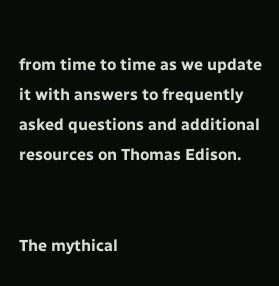from time to time as we update it with answers to frequently asked questions and additional resources on Thomas Edison.


The mythical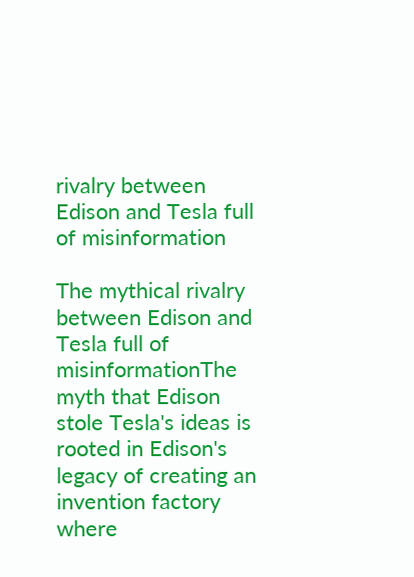rivalry between Edison and Tesla full of misinformation

The mythical rivalry between Edison and Tesla full of misinformationThe myth that Edison stole Tesla's ideas is rooted in Edison's legacy of creating an invention factory where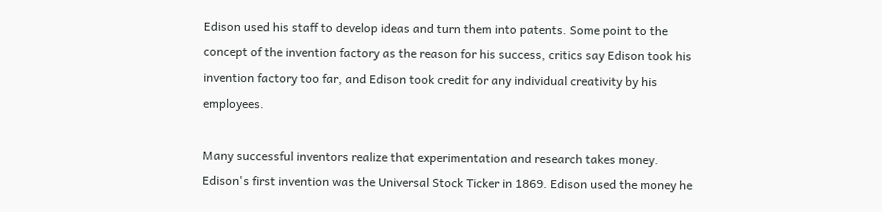Edison used his staff to develop ideas and turn them into patents. Some point to the concept of the invention factory as the reason for his success, critics say Edison took his invention factory too far, and Edison took credit for any individual creativity by his employees.

Many successful inventors realize that experimentation and research takes money. Edison's first invention was the Universal Stock Ticker in 1869. Edison used the money he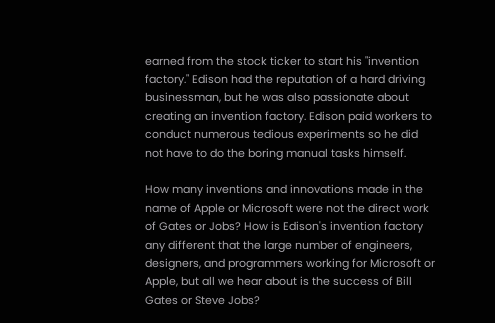earned from the stock ticker to start his "invention factory." Edison had the reputation of a hard driving businessman, but he was also passionate about creating an invention factory. Edison paid workers to conduct numerous tedious experiments so he did not have to do the boring manual tasks himself.

How many inventions and innovations made in the name of Apple or Microsoft were not the direct work of Gates or Jobs? How is Edison's invention factory any different that the large number of engineers, designers, and programmers working for Microsoft or Apple, but all we hear about is the success of Bill Gates or Steve Jobs?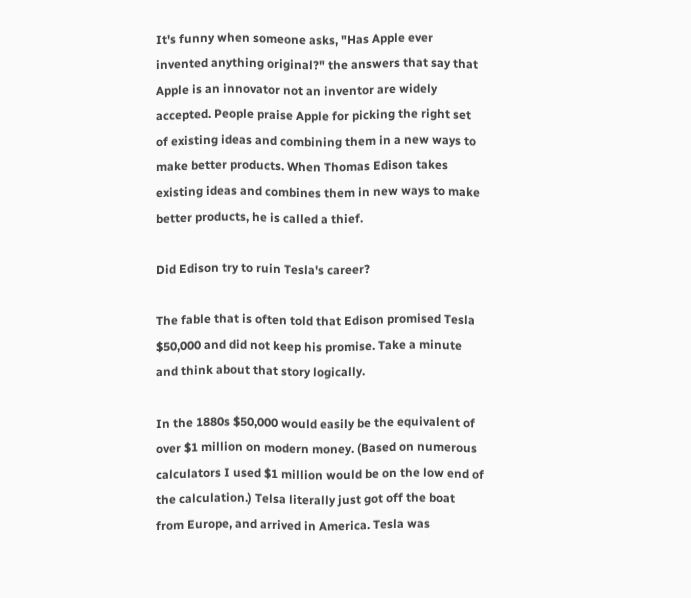It's funny when someone asks, "Has Apple ever invented anything original?" the answers that say that Apple is an innovator not an inventor are widely accepted. People praise Apple for picking the right set of existing ideas and combining them in a new ways to make better products. When Thomas Edison takes existing ideas and combines them in new ways to make better products, he is called a thief.

Did Edison try to ruin Tesla's career?

The fable that is often told that Edison promised Tesla $50,000 and did not keep his promise. Take a minute and think about that story logically.

In the 1880s $50,000 would easily be the equivalent of over $1 million on modern money. (Based on numerous calculators I used $1 million would be on the low end of the calculation.) Telsa literally just got off the boat from Europe, and arrived in America. Tesla was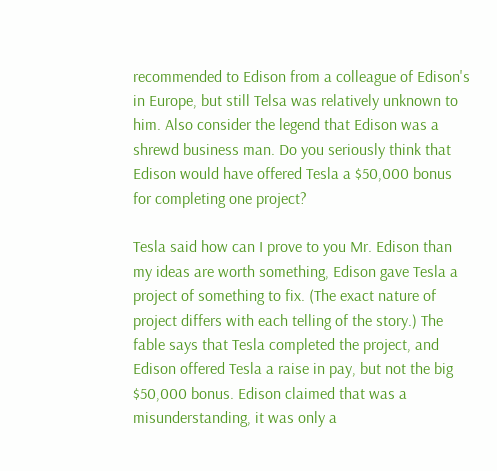recommended to Edison from a colleague of Edison's in Europe, but still Telsa was relatively unknown to him. Also consider the legend that Edison was a shrewd business man. Do you seriously think that Edison would have offered Tesla a $50,000 bonus for completing one project?

Tesla said how can I prove to you Mr. Edison than my ideas are worth something, Edison gave Tesla a project of something to fix. (The exact nature of project differs with each telling of the story.) The fable says that Tesla completed the project, and Edison offered Tesla a raise in pay, but not the big $50,000 bonus. Edison claimed that was a misunderstanding, it was only a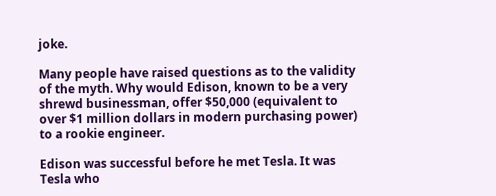joke.

Many people have raised questions as to the validity of the myth. Why would Edison, known to be a very shrewd businessman, offer $50,000 (equivalent to over $1 million dollars in modern purchasing power) to a rookie engineer.

Edison was successful before he met Tesla. It was Tesla who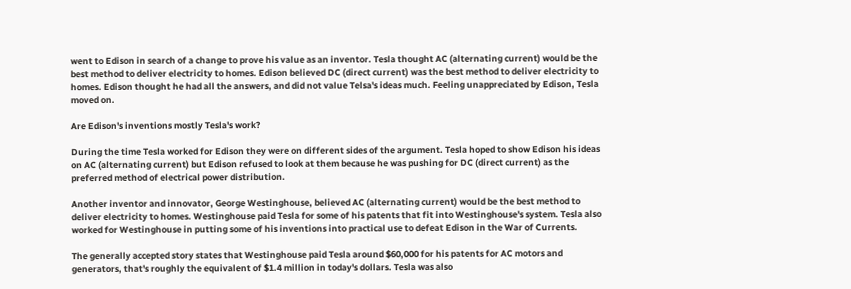went to Edison in search of a change to prove his value as an inventor. Tesla thought AC (alternating current) would be the best method to deliver electricity to homes. Edison believed DC (direct current) was the best method to deliver electricity to homes. Edison thought he had all the answers, and did not value Telsa's ideas much. Feeling unappreciated by Edison, Tesla moved on.

Are Edison's inventions mostly Tesla's work?

During the time Tesla worked for Edison they were on different sides of the argument. Tesla hoped to show Edison his ideas on AC (alternating current) but Edison refused to look at them because he was pushing for DC (direct current) as the preferred method of electrical power distribution.

Another inventor and innovator, George Westinghouse, believed AC (alternating current) would be the best method to deliver electricity to homes. Westinghouse paid Tesla for some of his patents that fit into Westinghouse's system. Tesla also worked for Westinghouse in putting some of his inventions into practical use to defeat Edison in the War of Currents.

The generally accepted story states that Westinghouse paid Tesla around $60,000 for his patents for AC motors and generators, that's roughly the equivalent of $1.4 million in today's dollars. Tesla was also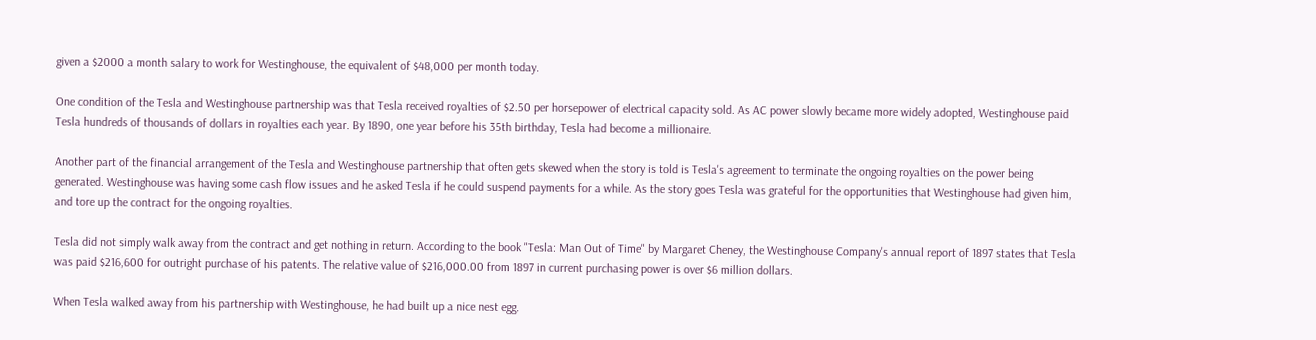given a $2000 a month salary to work for Westinghouse, the equivalent of $48,000 per month today.

One condition of the Tesla and Westinghouse partnership was that Tesla received royalties of $2.50 per horsepower of electrical capacity sold. As AC power slowly became more widely adopted, Westinghouse paid Tesla hundreds of thousands of dollars in royalties each year. By 1890, one year before his 35th birthday, Tesla had become a millionaire.

Another part of the financial arrangement of the Tesla and Westinghouse partnership that often gets skewed when the story is told is Tesla's agreement to terminate the ongoing royalties on the power being generated. Westinghouse was having some cash flow issues and he asked Tesla if he could suspend payments for a while. As the story goes Tesla was grateful for the opportunities that Westinghouse had given him, and tore up the contract for the ongoing royalties.

Tesla did not simply walk away from the contract and get nothing in return. According to the book "Tesla: Man Out of Time" by Margaret Cheney, the Westinghouse Company's annual report of 1897 states that Tesla was paid $216,600 for outright purchase of his patents. The relative value of $216,000.00 from 1897 in current purchasing power is over $6 million dollars.

When Tesla walked away from his partnership with Westinghouse, he had built up a nice nest egg.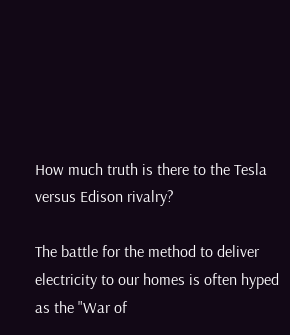How much truth is there to the Tesla versus Edison rivalry?

The battle for the method to deliver electricity to our homes is often hyped as the "War of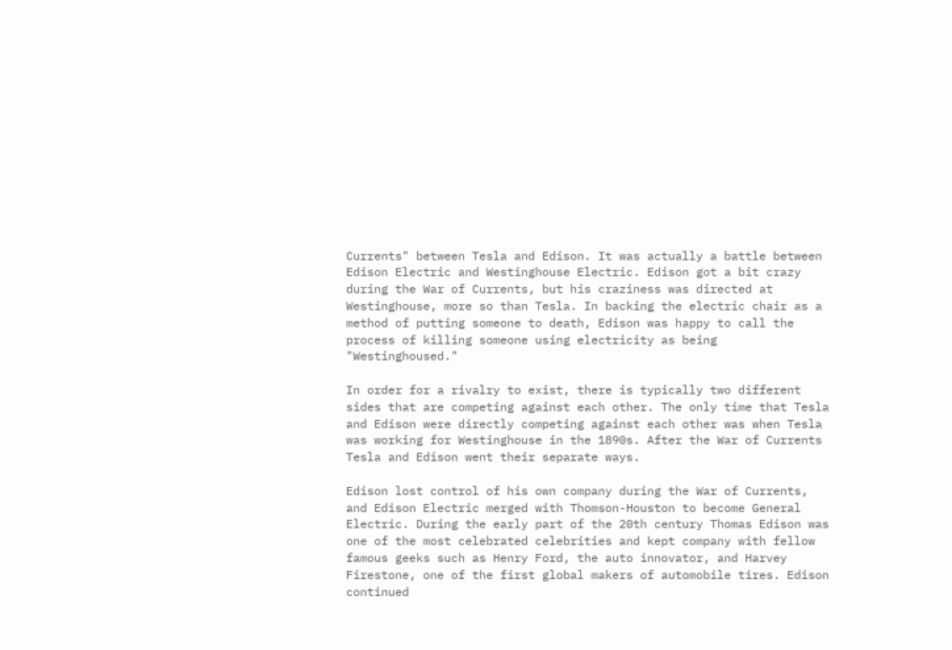Currents" between Tesla and Edison. It was actually a battle between Edison Electric and Westinghouse Electric. Edison got a bit crazy during the War of Currents, but his craziness was directed at Westinghouse, more so than Tesla. In backing the electric chair as a method of putting someone to death, Edison was happy to call the process of killing someone using electricity as being "Westinghoused."

In order for a rivalry to exist, there is typically two different sides that are competing against each other. The only time that Tesla and Edison were directly competing against each other was when Tesla was working for Westinghouse in the 1890s. After the War of Currents Tesla and Edison went their separate ways.

Edison lost control of his own company during the War of Currents, and Edison Electric merged with Thomson-Houston to become General Electric. During the early part of the 20th century Thomas Edison was one of the most celebrated celebrities and kept company with fellow famous geeks such as Henry Ford, the auto innovator, and Harvey Firestone, one of the first global makers of automobile tires. Edison continued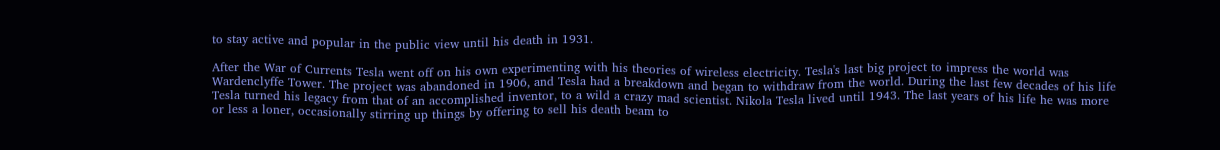to stay active and popular in the public view until his death in 1931.

After the War of Currents Tesla went off on his own experimenting with his theories of wireless electricity. Tesla's last big project to impress the world was Wardenclyffe Tower. The project was abandoned in 1906, and Tesla had a breakdown and began to withdraw from the world. During the last few decades of his life Tesla turned his legacy from that of an accomplished inventor, to a wild a crazy mad scientist. Nikola Tesla lived until 1943. The last years of his life he was more or less a loner, occasionally stirring up things by offering to sell his death beam to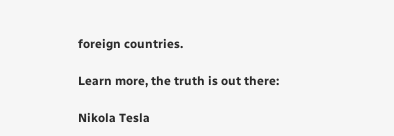foreign countries.

Learn more, the truth is out there:

Nikola Tesla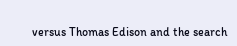versus Thomas Edison and the search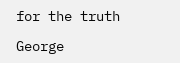for the truth

George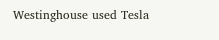Westinghouse used Tesla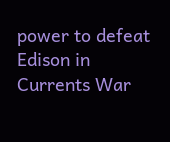power to defeat Edison in Currents War